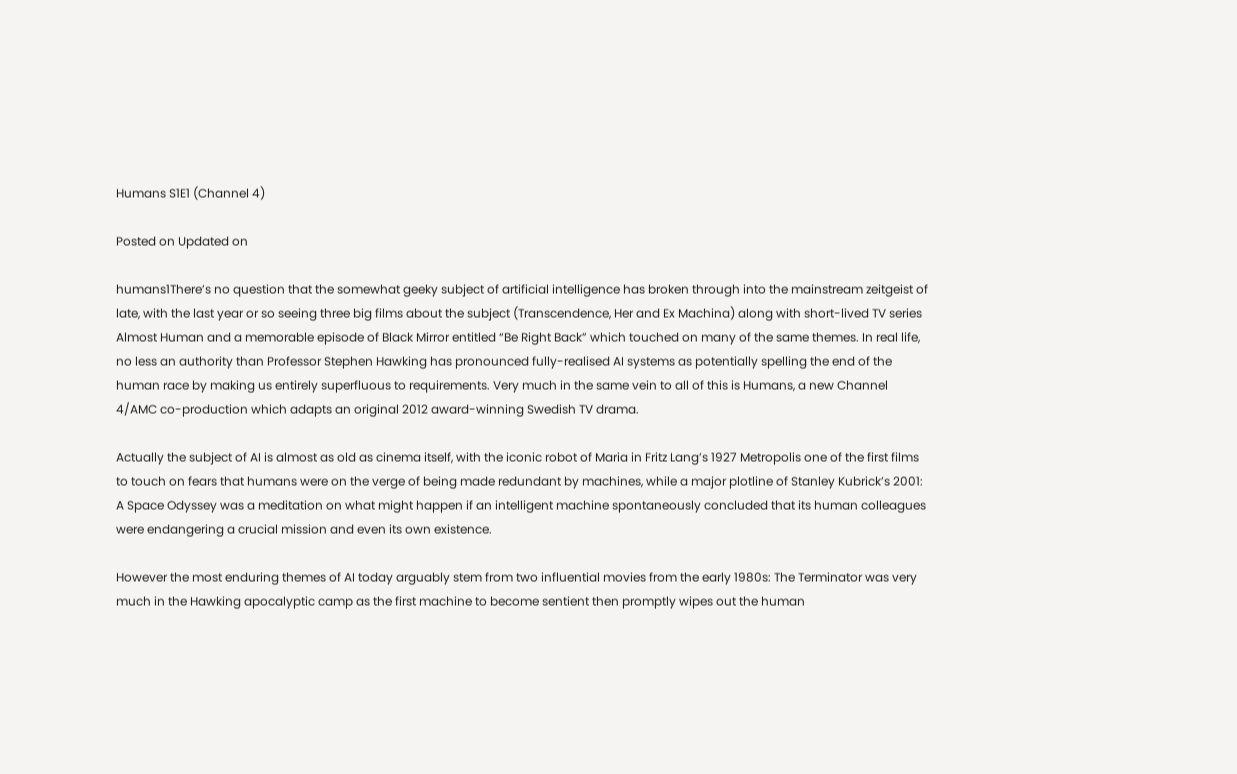Humans S1E1 (Channel 4)

Posted on Updated on

humans1There’s no question that the somewhat geeky subject of artificial intelligence has broken through into the mainstream zeitgeist of late, with the last year or so seeing three big films about the subject (Transcendence, Her and Ex Machina) along with short-lived TV series Almost Human and a memorable episode of Black Mirror entitled “Be Right Back” which touched on many of the same themes. In real life, no less an authority than Professor Stephen Hawking has pronounced fully-realised AI systems as potentially spelling the end of the human race by making us entirely superfluous to requirements. Very much in the same vein to all of this is Humans, a new Channel 4/AMC co-production which adapts an original 2012 award-winning Swedish TV drama.

Actually the subject of AI is almost as old as cinema itself, with the iconic robot of Maria in Fritz Lang’s 1927 Metropolis one of the first films to touch on fears that humans were on the verge of being made redundant by machines, while a major plotline of Stanley Kubrick’s 2001: A Space Odyssey was a meditation on what might happen if an intelligent machine spontaneously concluded that its human colleagues were endangering a crucial mission and even its own existence.

However the most enduring themes of AI today arguably stem from two influential movies from the early 1980s: The Terminator was very much in the Hawking apocalyptic camp as the first machine to become sentient then promptly wipes out the human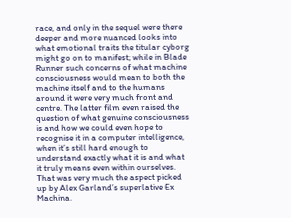race, and only in the sequel were there deeper and more nuanced looks into what emotional traits the titular cyborg might go on to manifest; while in Blade Runner such concerns of what machine consciousness would mean to both the machine itself and to the humans around it were very much front and centre. The latter film even raised the question of what genuine consciousness is and how we could even hope to recognise it in a computer intelligence, when it’s still hard enough to understand exactly what it is and what it truly means even within ourselves. That was very much the aspect picked up by Alex Garland’s superlative Ex Machina.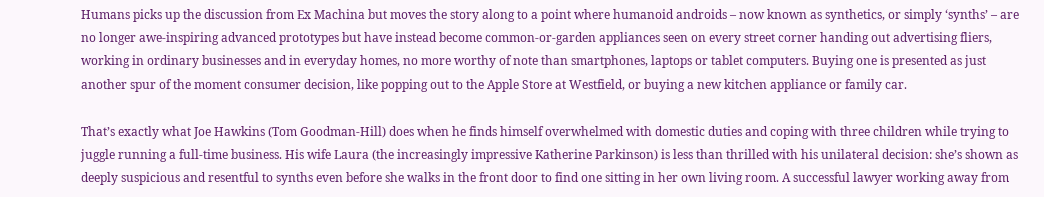Humans picks up the discussion from Ex Machina but moves the story along to a point where humanoid androids – now known as synthetics, or simply ‘synths’ – are no longer awe-inspiring advanced prototypes but have instead become common-or-garden appliances seen on every street corner handing out advertising fliers, working in ordinary businesses and in everyday homes, no more worthy of note than smartphones, laptops or tablet computers. Buying one is presented as just another spur of the moment consumer decision, like popping out to the Apple Store at Westfield, or buying a new kitchen appliance or family car.

That’s exactly what Joe Hawkins (Tom Goodman-Hill) does when he finds himself overwhelmed with domestic duties and coping with three children while trying to juggle running a full-time business. His wife Laura (the increasingly impressive Katherine Parkinson) is less than thrilled with his unilateral decision: she’s shown as deeply suspicious and resentful to synths even before she walks in the front door to find one sitting in her own living room. A successful lawyer working away from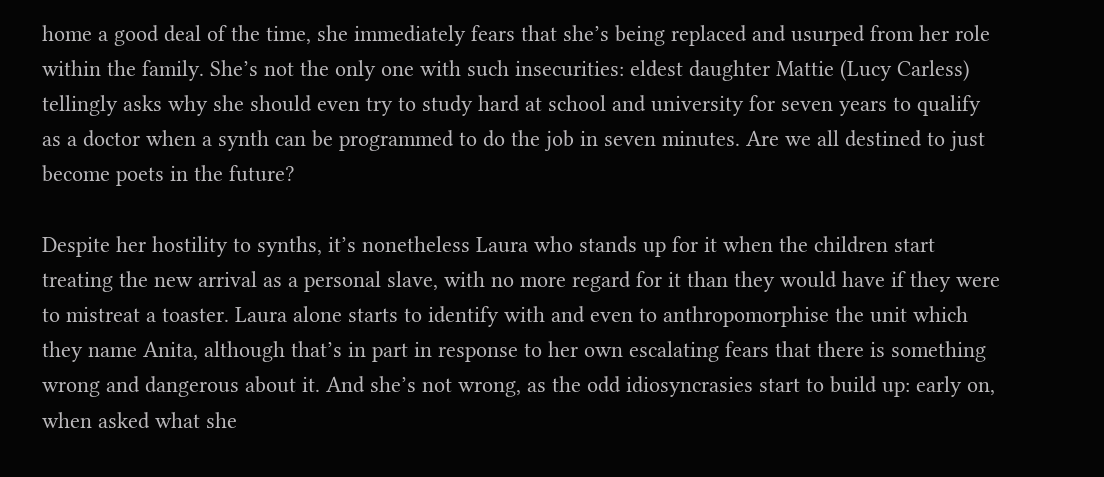home a good deal of the time, she immediately fears that she’s being replaced and usurped from her role within the family. She’s not the only one with such insecurities: eldest daughter Mattie (Lucy Carless) tellingly asks why she should even try to study hard at school and university for seven years to qualify as a doctor when a synth can be programmed to do the job in seven minutes. Are we all destined to just become poets in the future?

Despite her hostility to synths, it’s nonetheless Laura who stands up for it when the children start treating the new arrival as a personal slave, with no more regard for it than they would have if they were to mistreat a toaster. Laura alone starts to identify with and even to anthropomorphise the unit which they name Anita, although that’s in part in response to her own escalating fears that there is something wrong and dangerous about it. And she’s not wrong, as the odd idiosyncrasies start to build up: early on, when asked what she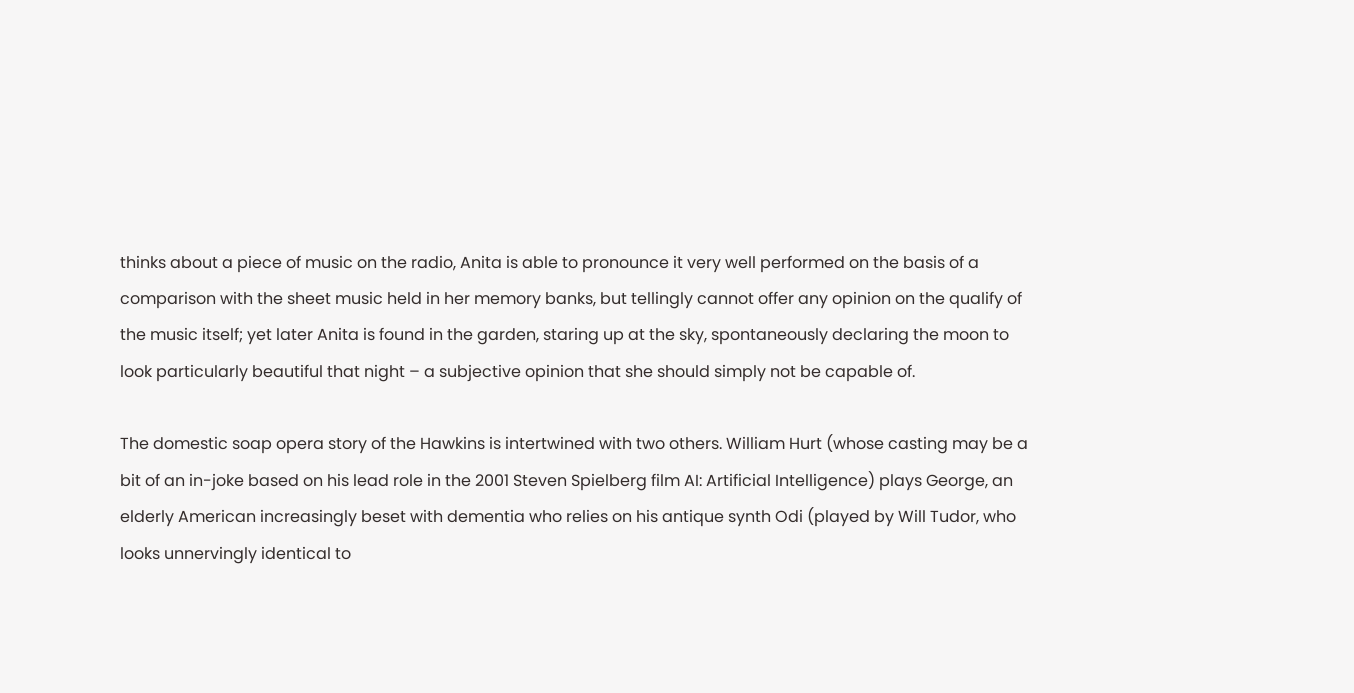thinks about a piece of music on the radio, Anita is able to pronounce it very well performed on the basis of a comparison with the sheet music held in her memory banks, but tellingly cannot offer any opinion on the qualify of the music itself; yet later Anita is found in the garden, staring up at the sky, spontaneously declaring the moon to look particularly beautiful that night – a subjective opinion that she should simply not be capable of.

The domestic soap opera story of the Hawkins is intertwined with two others. William Hurt (whose casting may be a bit of an in-joke based on his lead role in the 2001 Steven Spielberg film AI: Artificial Intelligence) plays George, an elderly American increasingly beset with dementia who relies on his antique synth Odi (played by Will Tudor, who looks unnervingly identical to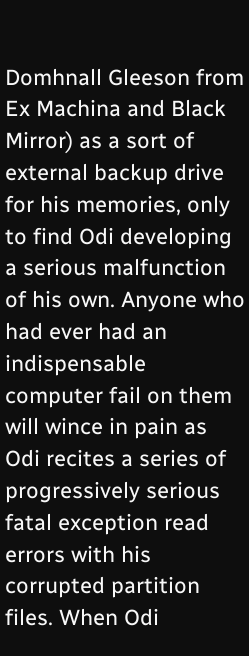Domhnall Gleeson from Ex Machina and Black Mirror) as a sort of external backup drive for his memories, only to find Odi developing a serious malfunction of his own. Anyone who had ever had an indispensable computer fail on them will wince in pain as Odi recites a series of progressively serious fatal exception read errors with his corrupted partition files. When Odi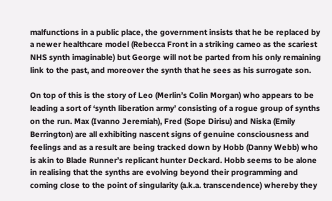malfunctions in a public place, the government insists that he be replaced by a newer healthcare model (Rebecca Front in a striking cameo as the scariest NHS synth imaginable) but George will not be parted from his only remaining link to the past, and moreover the synth that he sees as his surrogate son.

On top of this is the story of Leo (Merlin’s Colin Morgan) who appears to be leading a sort of ‘synth liberation army’ consisting of a rogue group of synths on the run. Max (Ivanno Jeremiah), Fred (Sope Dirisu) and Niska (Emily Berrington) are all exhibiting nascent signs of genuine consciousness and feelings and as a result are being tracked down by Hobb (Danny Webb) who is akin to Blade Runner’s replicant hunter Deckard. Hobb seems to be alone in realising that the synths are evolving beyond their programming and coming close to the point of singularity (a.k.a. transcendence) whereby they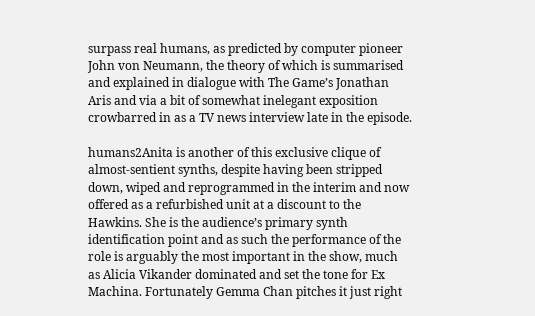surpass real humans, as predicted by computer pioneer John von Neumann, the theory of which is summarised and explained in dialogue with The Game’s Jonathan Aris and via a bit of somewhat inelegant exposition crowbarred in as a TV news interview late in the episode.

humans2Anita is another of this exclusive clique of almost-sentient synths, despite having been stripped down, wiped and reprogrammed in the interim and now offered as a refurbished unit at a discount to the Hawkins. She is the audience’s primary synth identification point and as such the performance of the role is arguably the most important in the show, much as Alicia Vikander dominated and set the tone for Ex Machina. Fortunately Gemma Chan pitches it just right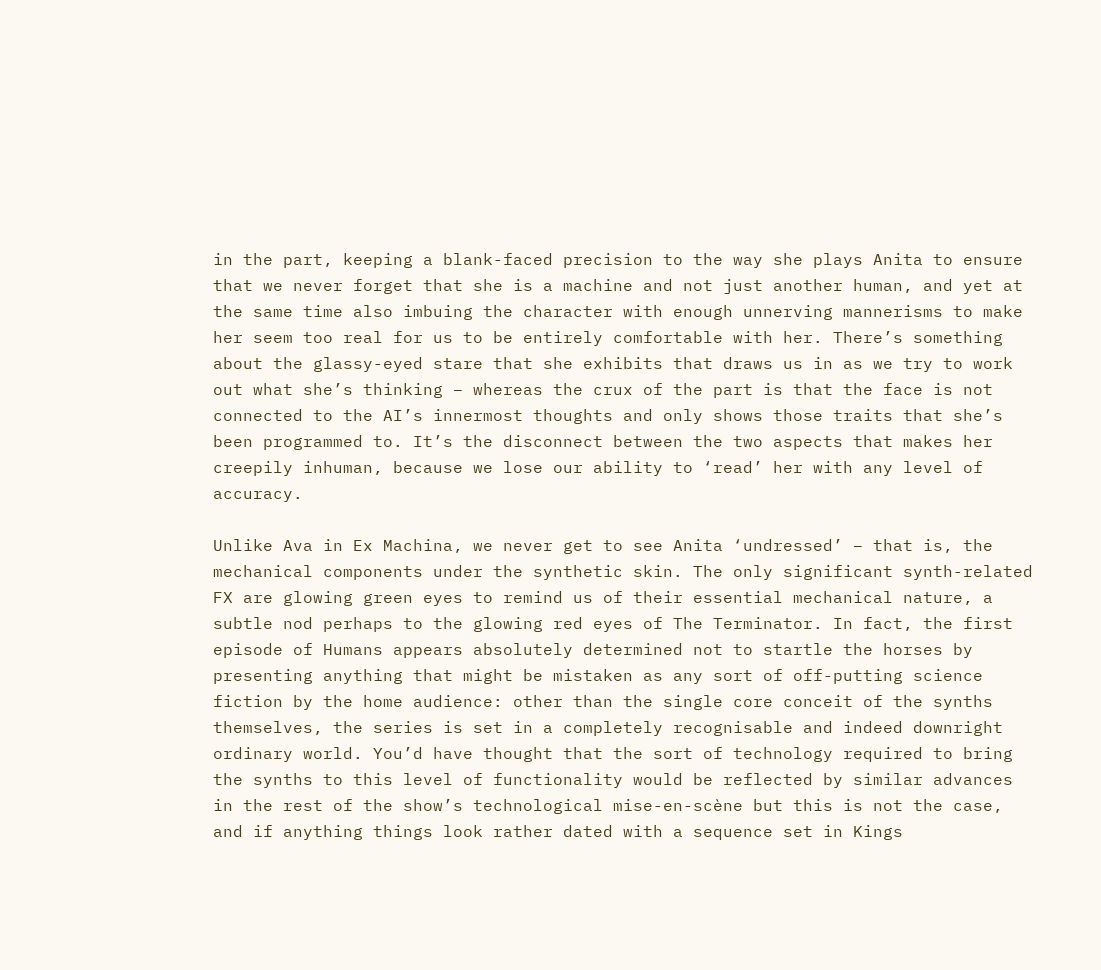in the part, keeping a blank-faced precision to the way she plays Anita to ensure that we never forget that she is a machine and not just another human, and yet at the same time also imbuing the character with enough unnerving mannerisms to make her seem too real for us to be entirely comfortable with her. There’s something about the glassy-eyed stare that she exhibits that draws us in as we try to work out what she’s thinking – whereas the crux of the part is that the face is not connected to the AI’s innermost thoughts and only shows those traits that she’s been programmed to. It’s the disconnect between the two aspects that makes her creepily inhuman, because we lose our ability to ‘read’ her with any level of accuracy.

Unlike Ava in Ex Machina, we never get to see Anita ‘undressed’ – that is, the mechanical components under the synthetic skin. The only significant synth-related FX are glowing green eyes to remind us of their essential mechanical nature, a subtle nod perhaps to the glowing red eyes of The Terminator. In fact, the first episode of Humans appears absolutely determined not to startle the horses by presenting anything that might be mistaken as any sort of off-putting science fiction by the home audience: other than the single core conceit of the synths themselves, the series is set in a completely recognisable and indeed downright ordinary world. You’d have thought that the sort of technology required to bring the synths to this level of functionality would be reflected by similar advances in the rest of the show’s technological mise-en-scène but this is not the case, and if anything things look rather dated with a sequence set in Kings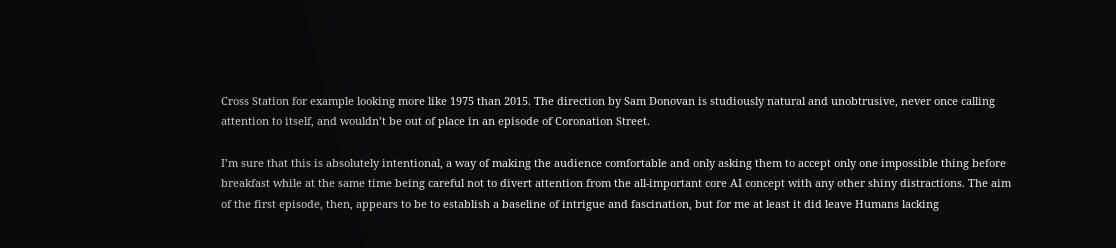Cross Station for example looking more like 1975 than 2015. The direction by Sam Donovan is studiously natural and unobtrusive, never once calling attention to itself, and wouldn’t be out of place in an episode of Coronation Street.

I’m sure that this is absolutely intentional, a way of making the audience comfortable and only asking them to accept only one impossible thing before breakfast while at the same time being careful not to divert attention from the all-important core AI concept with any other shiny distractions. The aim of the first episode, then, appears to be to establish a baseline of intrigue and fascination, but for me at least it did leave Humans lacking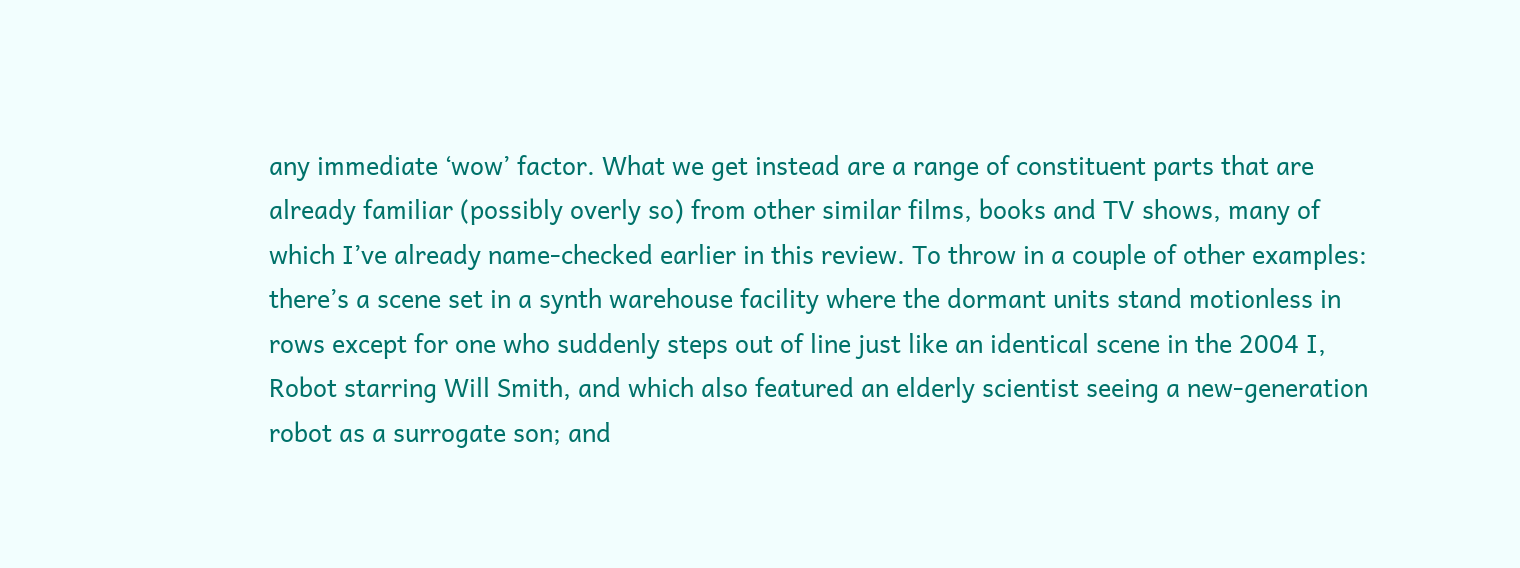any immediate ‘wow’ factor. What we get instead are a range of constituent parts that are already familiar (possibly overly so) from other similar films, books and TV shows, many of which I’ve already name-checked earlier in this review. To throw in a couple of other examples: there’s a scene set in a synth warehouse facility where the dormant units stand motionless in rows except for one who suddenly steps out of line just like an identical scene in the 2004 I, Robot starring Will Smith, and which also featured an elderly scientist seeing a new-generation robot as a surrogate son; and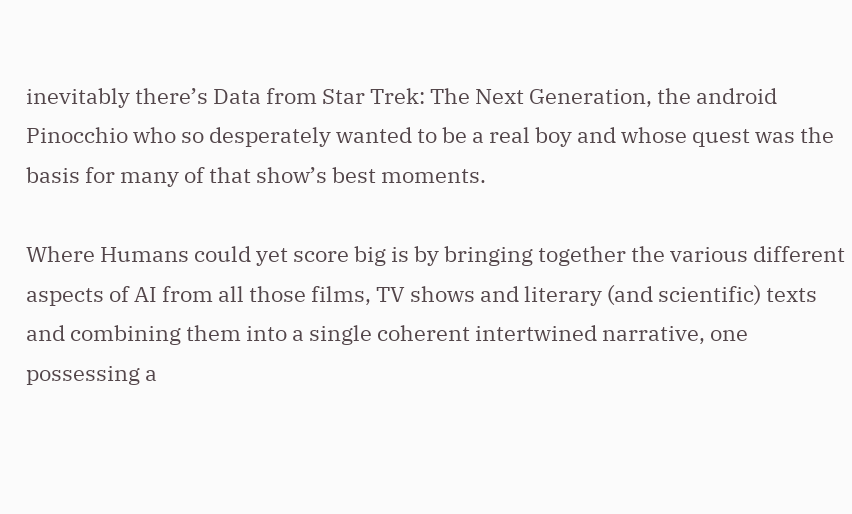inevitably there’s Data from Star Trek: The Next Generation, the android Pinocchio who so desperately wanted to be a real boy and whose quest was the basis for many of that show’s best moments.

Where Humans could yet score big is by bringing together the various different aspects of AI from all those films, TV shows and literary (and scientific) texts and combining them into a single coherent intertwined narrative, one possessing a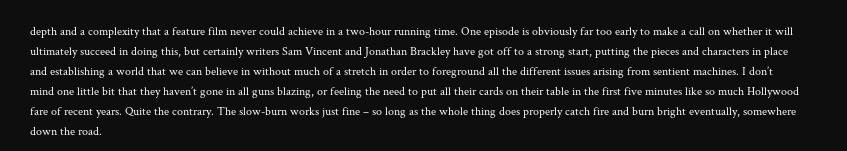depth and a complexity that a feature film never could achieve in a two-hour running time. One episode is obviously far too early to make a call on whether it will ultimately succeed in doing this, but certainly writers Sam Vincent and Jonathan Brackley have got off to a strong start, putting the pieces and characters in place and establishing a world that we can believe in without much of a stretch in order to foreground all the different issues arising from sentient machines. I don’t mind one little bit that they haven’t gone in all guns blazing, or feeling the need to put all their cards on their table in the first five minutes like so much Hollywood fare of recent years. Quite the contrary. The slow-burn works just fine – so long as the whole thing does properly catch fire and burn bright eventually, somewhere down the road.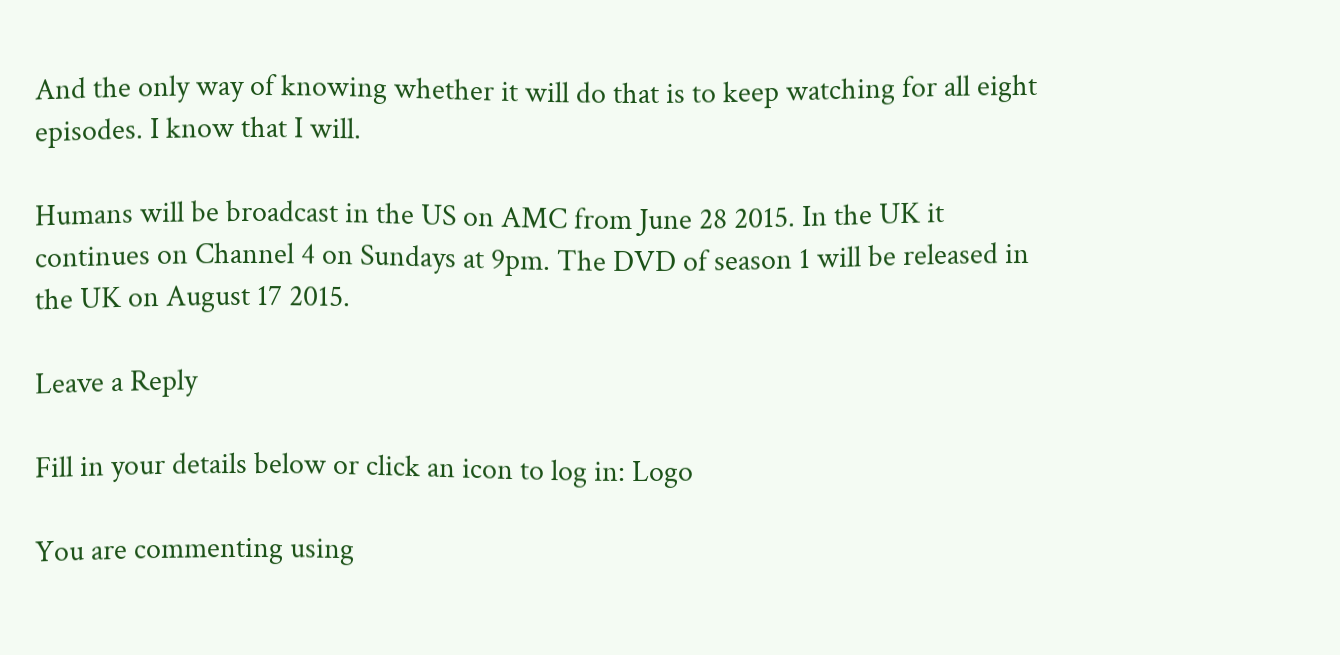And the only way of knowing whether it will do that is to keep watching for all eight episodes. I know that I will.

Humans will be broadcast in the US on AMC from June 28 2015. In the UK it continues on Channel 4 on Sundays at 9pm. The DVD of season 1 will be released in the UK on August 17 2015.

Leave a Reply

Fill in your details below or click an icon to log in: Logo

You are commenting using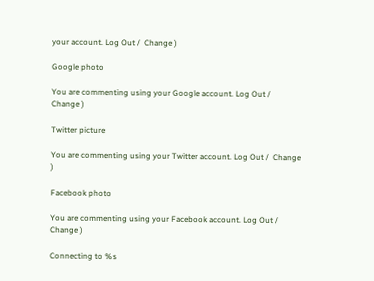your account. Log Out /  Change )

Google photo

You are commenting using your Google account. Log Out /  Change )

Twitter picture

You are commenting using your Twitter account. Log Out /  Change )

Facebook photo

You are commenting using your Facebook account. Log Out /  Change )

Connecting to %s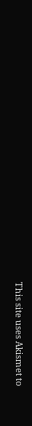This site uses Akismet to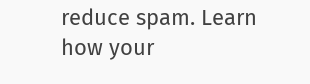reduce spam. Learn how your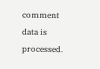comment data is processed.